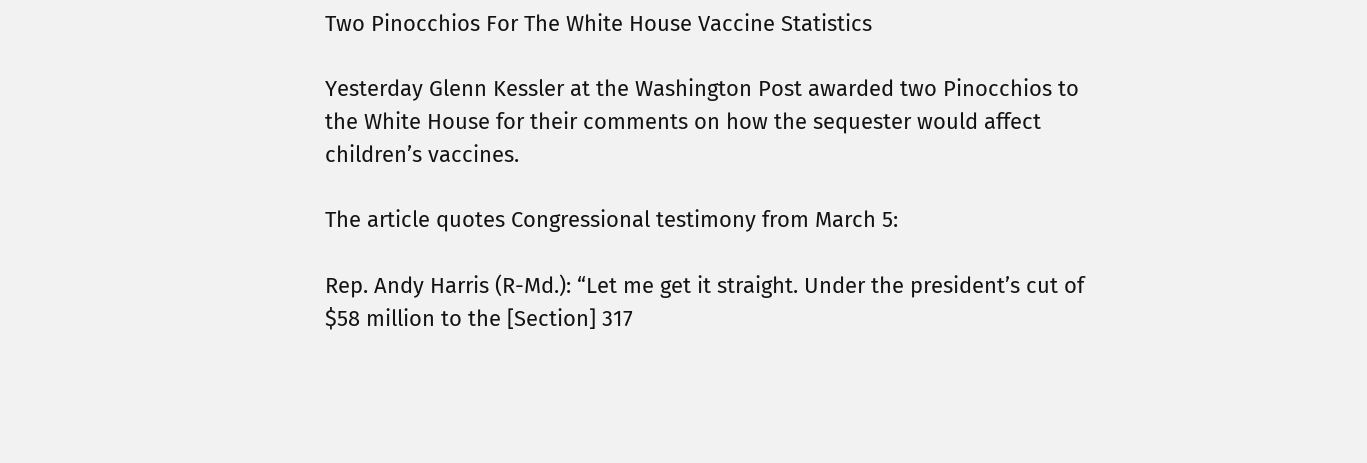Two Pinocchios For The White House Vaccine Statistics

Yesterday Glenn Kessler at the Washington Post awarded two Pinocchios to the White House for their comments on how the sequester would affect children’s vaccines.

The article quotes Congressional testimony from March 5:

Rep. Andy Harris (R-Md.): “Let me get it straight. Under the president’s cut of $58 million to the [Section] 317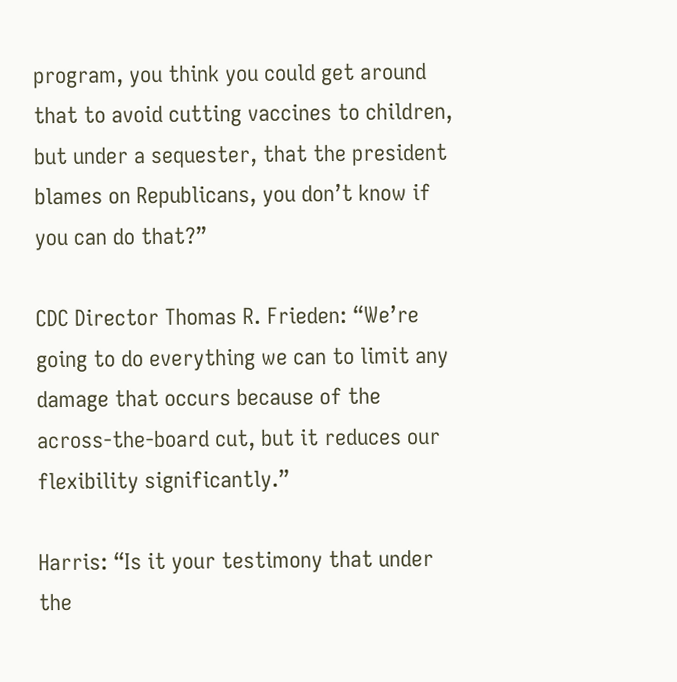program, you think you could get around that to avoid cutting vaccines to children, but under a sequester, that the president blames on Republicans, you don’t know if you can do that?”

CDC Director Thomas R. Frieden: “We’re going to do everything we can to limit any damage that occurs because of the across-the-board cut, but it reduces our flexibility significantly.”

Harris: “Is it your testimony that under the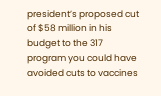president’s proposed cut of $58 million in his budget to the 317 program you could have avoided cuts to vaccines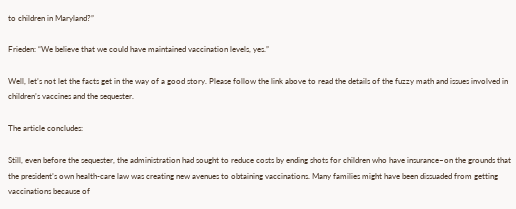to children in Maryland?”

Frieden: “We believe that we could have maintained vaccination levels, yes.”

Well, let’s not let the facts get in the way of a good story. Please follow the link above to read the details of the fuzzy math and issues involved in children’s vaccines and the sequester.

The article concludes:

Still, even before the sequester, the administration had sought to reduce costs by ending shots for children who have insurance–on the grounds that the president’s own health-care law was creating new avenues to obtaining vaccinations. Many families might have been dissuaded from getting vaccinations because of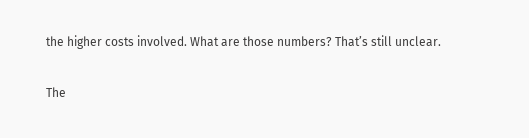the higher costs involved. What are those numbers? That’s still unclear.

The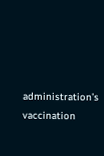administration’s vaccination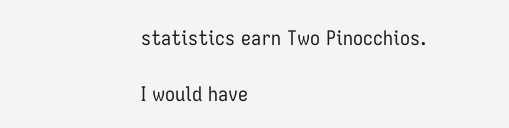statistics earn Two Pinocchios.

I would have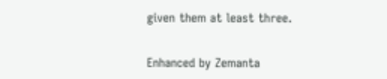given them at least three.


Enhanced by Zemanta